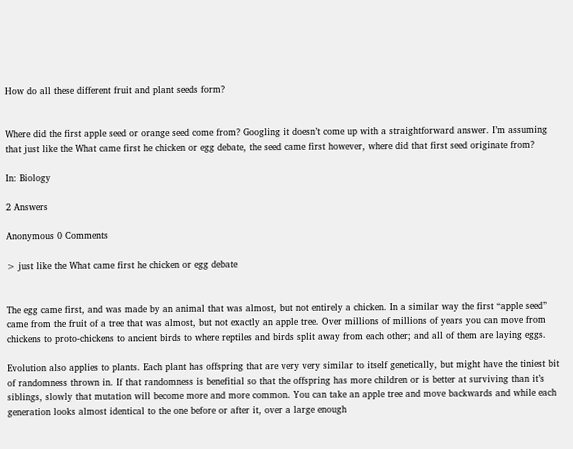How do all these different fruit and plant seeds form?


Where did the first apple seed or orange seed come from? Googling it doesn’t come up with a straightforward answer. I’m assuming that just like the What came first he chicken or egg debate, the seed came first however, where did that first seed originate from?

In: Biology

2 Answers

Anonymous 0 Comments

> just like the What came first he chicken or egg debate


The egg came first, and was made by an animal that was almost, but not entirely a chicken. In a similar way the first “apple seed” came from the fruit of a tree that was almost, but not exactly an apple tree. Over millions of millions of years you can move from chickens to proto-chickens to ancient birds to where reptiles and birds split away from each other; and all of them are laying eggs.

Evolution also applies to plants. Each plant has offspring that are very very similar to itself genetically, but might have the tiniest bit of randomness thrown in. If that randomness is benefitial so that the offspring has more children or is better at surviving than it’s siblings, slowly that mutation will become more and more common. You can take an apple tree and move backwards and while each generation looks almost identical to the one before or after it, over a large enough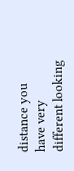distance you have very different looking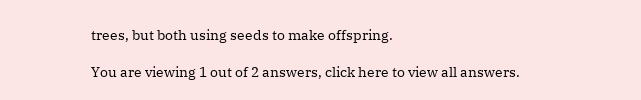trees, but both using seeds to make offspring.

You are viewing 1 out of 2 answers, click here to view all answers.